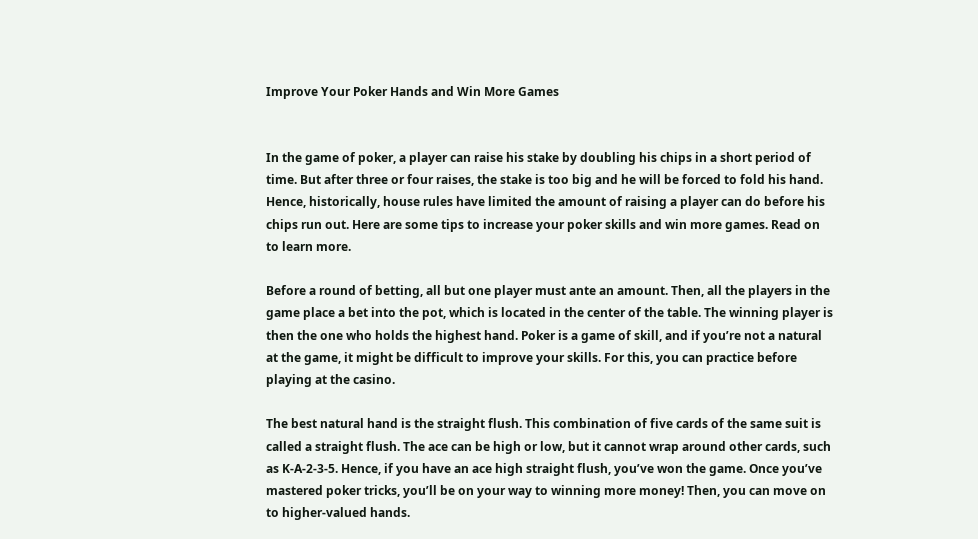Improve Your Poker Hands and Win More Games


In the game of poker, a player can raise his stake by doubling his chips in a short period of time. But after three or four raises, the stake is too big and he will be forced to fold his hand. Hence, historically, house rules have limited the amount of raising a player can do before his chips run out. Here are some tips to increase your poker skills and win more games. Read on to learn more.

Before a round of betting, all but one player must ante an amount. Then, all the players in the game place a bet into the pot, which is located in the center of the table. The winning player is then the one who holds the highest hand. Poker is a game of skill, and if you’re not a natural at the game, it might be difficult to improve your skills. For this, you can practice before playing at the casino.

The best natural hand is the straight flush. This combination of five cards of the same suit is called a straight flush. The ace can be high or low, but it cannot wrap around other cards, such as K-A-2-3-5. Hence, if you have an ace high straight flush, you’ve won the game. Once you’ve mastered poker tricks, you’ll be on your way to winning more money! Then, you can move on to higher-valued hands.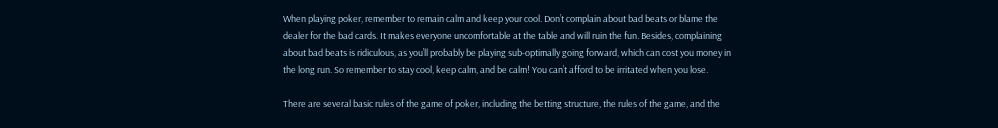When playing poker, remember to remain calm and keep your cool. Don’t complain about bad beats or blame the dealer for the bad cards. It makes everyone uncomfortable at the table and will ruin the fun. Besides, complaining about bad beats is ridiculous, as you’ll probably be playing sub-optimally going forward, which can cost you money in the long run. So remember to stay cool, keep calm, and be calm! You can’t afford to be irritated when you lose.

There are several basic rules of the game of poker, including the betting structure, the rules of the game, and the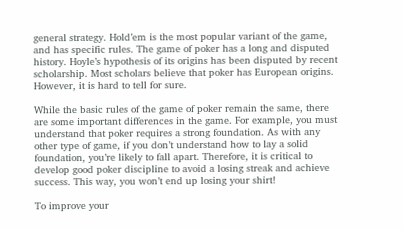general strategy. Hold’em is the most popular variant of the game, and has specific rules. The game of poker has a long and disputed history. Hoyle’s hypothesis of its origins has been disputed by recent scholarship. Most scholars believe that poker has European origins. However, it is hard to tell for sure.

While the basic rules of the game of poker remain the same, there are some important differences in the game. For example, you must understand that poker requires a strong foundation. As with any other type of game, if you don’t understand how to lay a solid foundation, you’re likely to fall apart. Therefore, it is critical to develop good poker discipline to avoid a losing streak and achieve success. This way, you won’t end up losing your shirt!

To improve your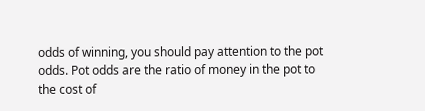odds of winning, you should pay attention to the pot odds. Pot odds are the ratio of money in the pot to the cost of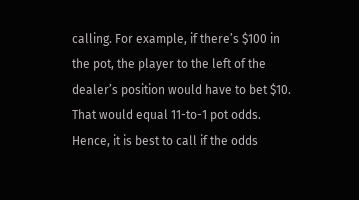calling. For example, if there’s $100 in the pot, the player to the left of the dealer’s position would have to bet $10. That would equal 11-to-1 pot odds. Hence, it is best to call if the odds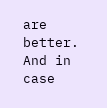are better. And in case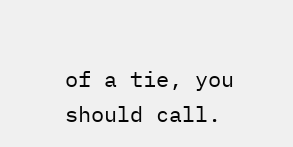of a tie, you should call.